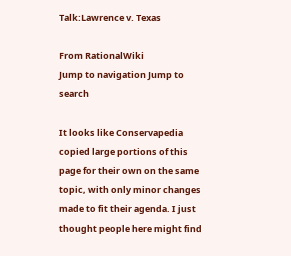Talk:Lawrence v. Texas

From RationalWiki
Jump to navigation Jump to search

It looks like Conservapedia copied large portions of this page for their own on the same topic, with only minor changes made to fit their agenda. I just thought people here might find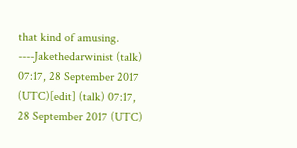that kind of amusing. ----Jakethedarwinist (talk) 07:17, 28 September 2017 (UTC)[edit] (talk) 07:17, 28 September 2017 (UTC)